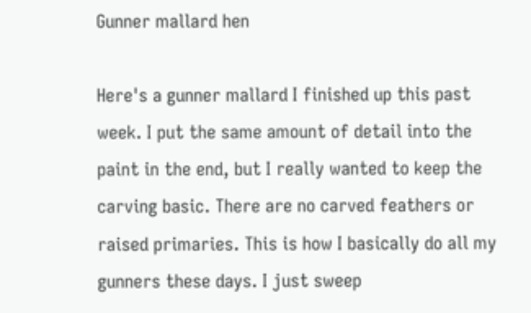Gunner mallard hen

Here's a gunner mallard I finished up this past week. I put the same amount of detail into the paint in the end, but I really wanted to keep the carving basic. There are no carved feathers or raised primaries. This is how I basically do all my gunners these days. I just sweep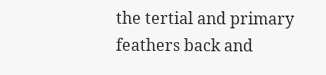the tertial and primary feathers back and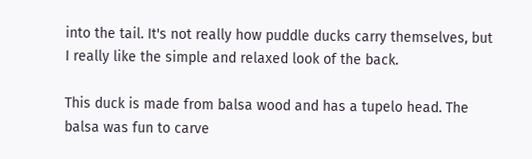into the tail. It's not really how puddle ducks carry themselves, but I really like the simple and relaxed look of the back.

This duck is made from balsa wood and has a tupelo head. The balsa was fun to carve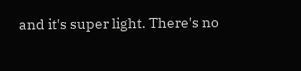and it's super light. There's no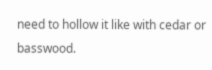need to hollow it like with cedar or basswood.